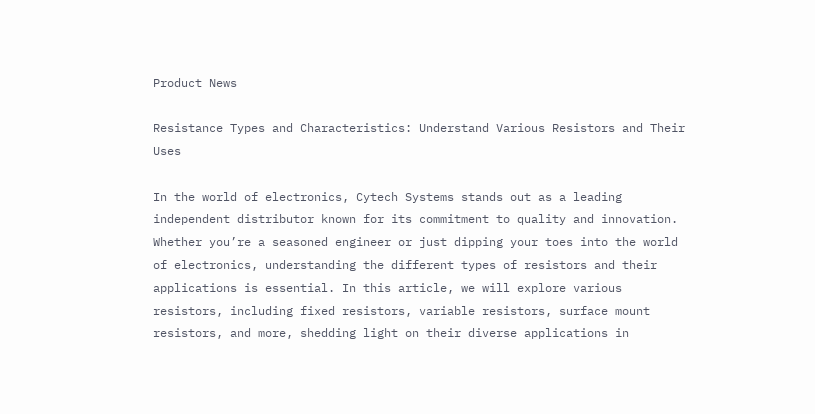Product News

Resistance Types and Characteristics: Understand Various Resistors and Their Uses

In the world of electronics, Cytech Systems stands out as a leading independent distributor known for its commitment to quality and innovation. Whether you’re a seasoned engineer or just dipping your toes into the world of electronics, understanding the different types of resistors and their applications is essential. In this article, we will explore various resistors, including fixed resistors, variable resistors, surface mount resistors, and more, shedding light on their diverse applications in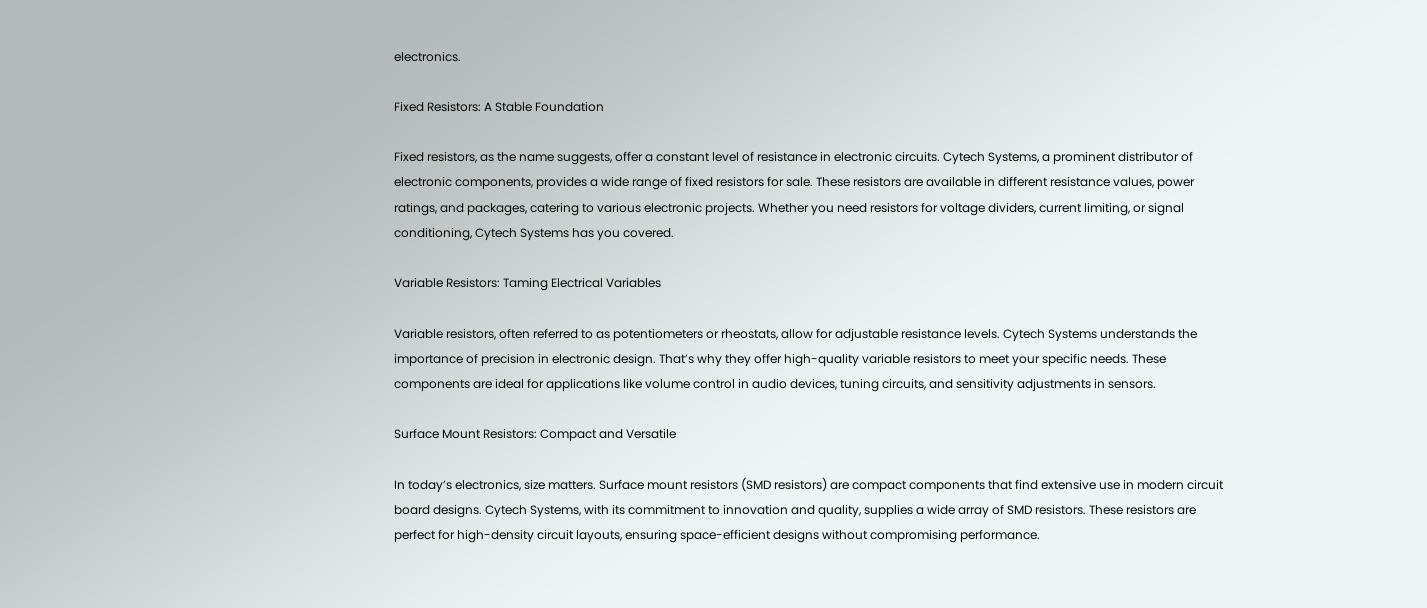electronics.

Fixed Resistors: A Stable Foundation

Fixed resistors, as the name suggests, offer a constant level of resistance in electronic circuits. Cytech Systems, a prominent distributor of electronic components, provides a wide range of fixed resistors for sale. These resistors are available in different resistance values, power ratings, and packages, catering to various electronic projects. Whether you need resistors for voltage dividers, current limiting, or signal conditioning, Cytech Systems has you covered.

Variable Resistors: Taming Electrical Variables

Variable resistors, often referred to as potentiometers or rheostats, allow for adjustable resistance levels. Cytech Systems understands the importance of precision in electronic design. That’s why they offer high-quality variable resistors to meet your specific needs. These components are ideal for applications like volume control in audio devices, tuning circuits, and sensitivity adjustments in sensors.

Surface Mount Resistors: Compact and Versatile

In today’s electronics, size matters. Surface mount resistors (SMD resistors) are compact components that find extensive use in modern circuit board designs. Cytech Systems, with its commitment to innovation and quality, supplies a wide array of SMD resistors. These resistors are perfect for high-density circuit layouts, ensuring space-efficient designs without compromising performance.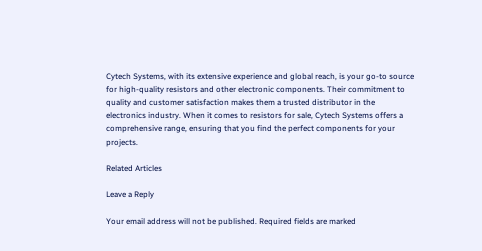Cytech Systems, with its extensive experience and global reach, is your go-to source for high-quality resistors and other electronic components. Their commitment to quality and customer satisfaction makes them a trusted distributor in the electronics industry. When it comes to resistors for sale, Cytech Systems offers a comprehensive range, ensuring that you find the perfect components for your projects.

Related Articles

Leave a Reply

Your email address will not be published. Required fields are marked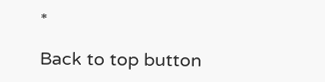*

Back to top button